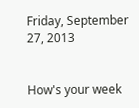Friday, September 27, 2013


How's your week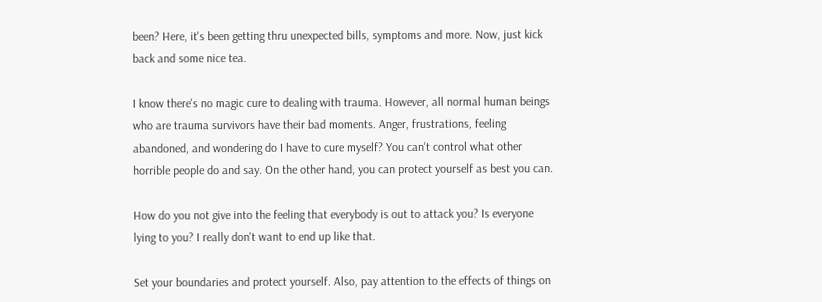been? Here, it's been getting thru unexpected bills, symptoms and more. Now, just kick back and some nice tea.

I know there's no magic cure to dealing with trauma. However, all normal human beings who are trauma survivors have their bad moments. Anger, frustrations, feeling abandoned, and wondering do I have to cure myself? You can't control what other horrible people do and say. On the other hand, you can protect yourself as best you can.

How do you not give into the feeling that everybody is out to attack you? Is everyone lying to you? I really don't want to end up like that.

Set your boundaries and protect yourself. Also, pay attention to the effects of things on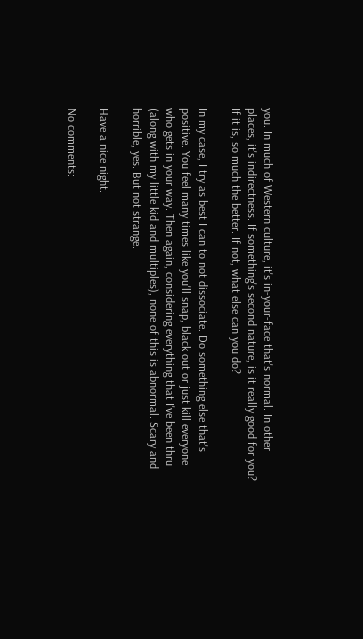you. In much of Western culture, it's in-your-face that's normal. In other places, it's indirectness. If something's second nature, is it really good for you? If it is, so much the better. If not, what else can you do?

In my case, I try as best I can to not dissociate. Do something else that's positive. You feel many times like you'll snap, black out or just kill everyone who gets in your way. Then again, considering everything that I've been thru (along with my little kid and multiples), none of this is abnormal. Scary and horrible, yes. But not strange.

Have a nice night.

No comments: